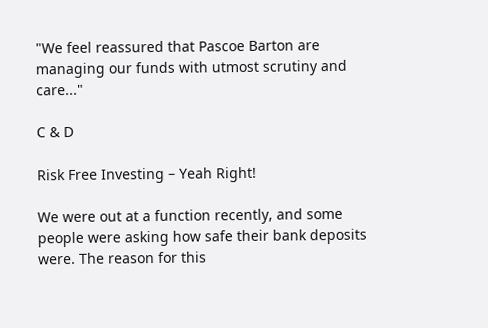"We feel reassured that Pascoe Barton are managing our funds with utmost scrutiny and care..."

C & D

Risk Free Investing – Yeah Right!

We were out at a function recently, and some people were asking how safe their bank deposits were. The reason for this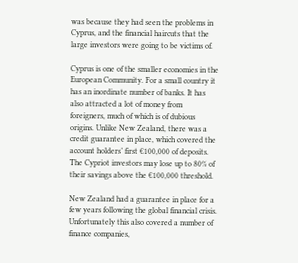was because they had seen the problems in Cyprus, and the financial haircuts that the large investors were going to be victims of.

Cyprus is one of the smaller economies in the European Community. For a small country it has an inordinate number of banks. It has also attracted a lot of money from foreigners, much of which is of dubious origins. Unlike New Zealand, there was a credit guarantee in place, which covered the account holders’ first €100,000 of deposits. The Cypriot investors may lose up to 80% of their savings above the €100,000 threshold.

New Zealand had a guarantee in place for a few years following the global financial crisis. Unfortunately this also covered a number of finance companies,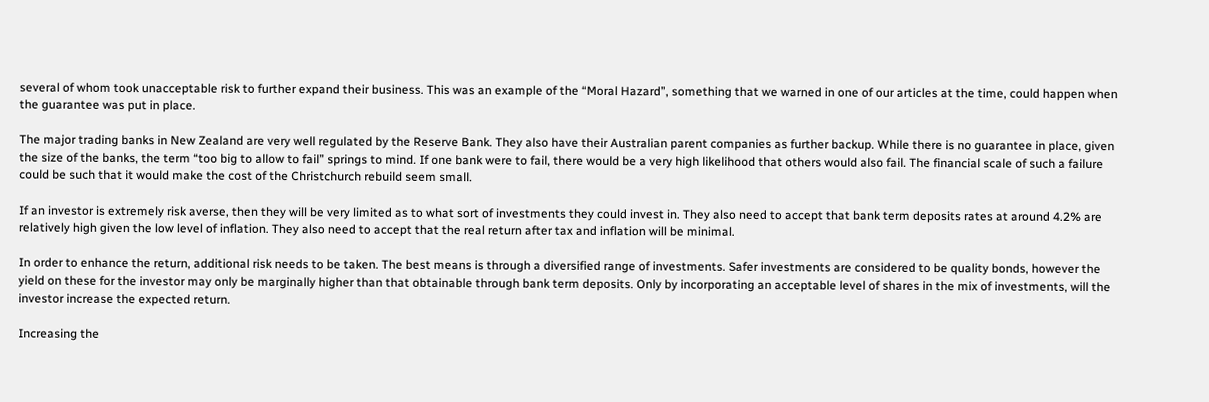several of whom took unacceptable risk to further expand their business. This was an example of the “Moral Hazard”, something that we warned in one of our articles at the time, could happen when the guarantee was put in place.

The major trading banks in New Zealand are very well regulated by the Reserve Bank. They also have their Australian parent companies as further backup. While there is no guarantee in place, given the size of the banks, the term “too big to allow to fail” springs to mind. If one bank were to fail, there would be a very high likelihood that others would also fail. The financial scale of such a failure could be such that it would make the cost of the Christchurch rebuild seem small.

If an investor is extremely risk averse, then they will be very limited as to what sort of investments they could invest in. They also need to accept that bank term deposits rates at around 4.2% are relatively high given the low level of inflation. They also need to accept that the real return after tax and inflation will be minimal.

In order to enhance the return, additional risk needs to be taken. The best means is through a diversified range of investments. Safer investments are considered to be quality bonds, however the yield on these for the investor may only be marginally higher than that obtainable through bank term deposits. Only by incorporating an acceptable level of shares in the mix of investments, will the investor increase the expected return.

Increasing the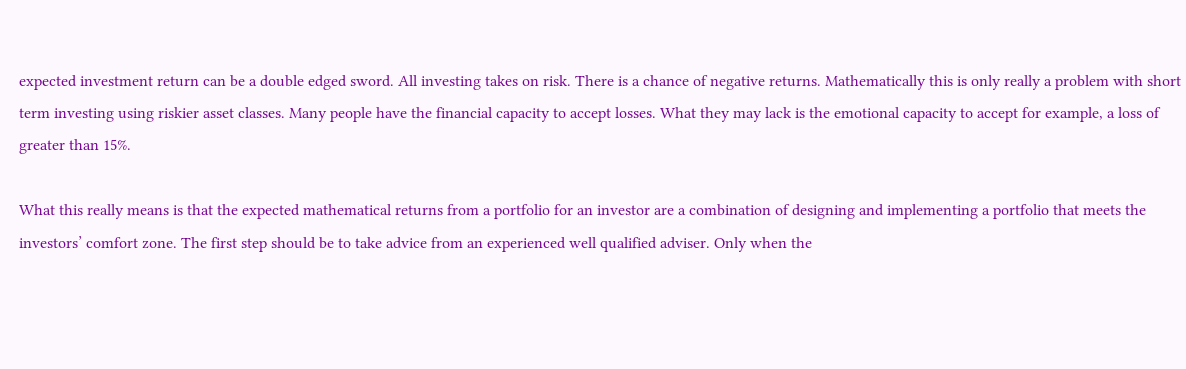expected investment return can be a double edged sword. All investing takes on risk. There is a chance of negative returns. Mathematically this is only really a problem with short term investing using riskier asset classes. Many people have the financial capacity to accept losses. What they may lack is the emotional capacity to accept for example, a loss of greater than 15%.

What this really means is that the expected mathematical returns from a portfolio for an investor are a combination of designing and implementing a portfolio that meets the investors’ comfort zone. The first step should be to take advice from an experienced well qualified adviser. Only when the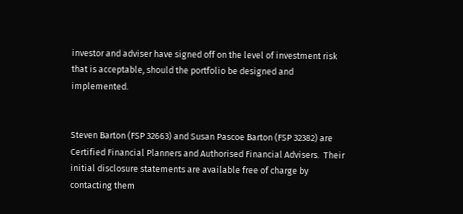investor and adviser have signed off on the level of investment risk that is acceptable, should the portfolio be designed and implemented.


Steven Barton (FSP 32663) and Susan Pascoe Barton (FSP 32382) are Certified Financial Planners and Authorised Financial Advisers.  Their initial disclosure statements are available free of charge by contacting them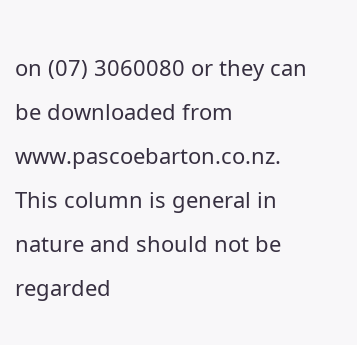on (07) 3060080 or they can be downloaded from www.pascoebarton.co.nz. This column is general in nature and should not be regarded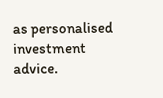as personalised investment advice.